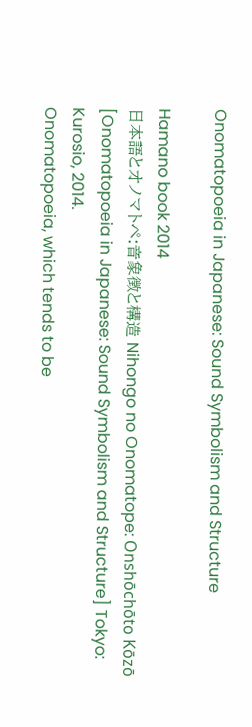Onomatopoeia in Japanese: Sound Symbolism and Structure

Hamano book 2014
日本語とオノマトペ:音象徴と構造 Nihongo no Onomatope: Onshōchōto Kōzō  [Onomatopoeia in Japanese: Sound Symbolism and Structure] Tokyo: Kurosio, 2014.
Onomatopoeia, which tends to be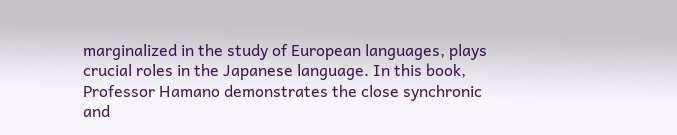marginalized in the study of European languages, plays crucial roles in the Japanese language. In this book, Professor Hamano demonstrates the close synchronic and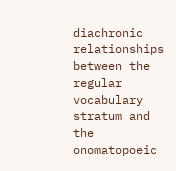diachronic relationships between the regular vocabulary stratum and the onomatopoeic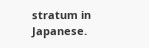stratum in Japanese.